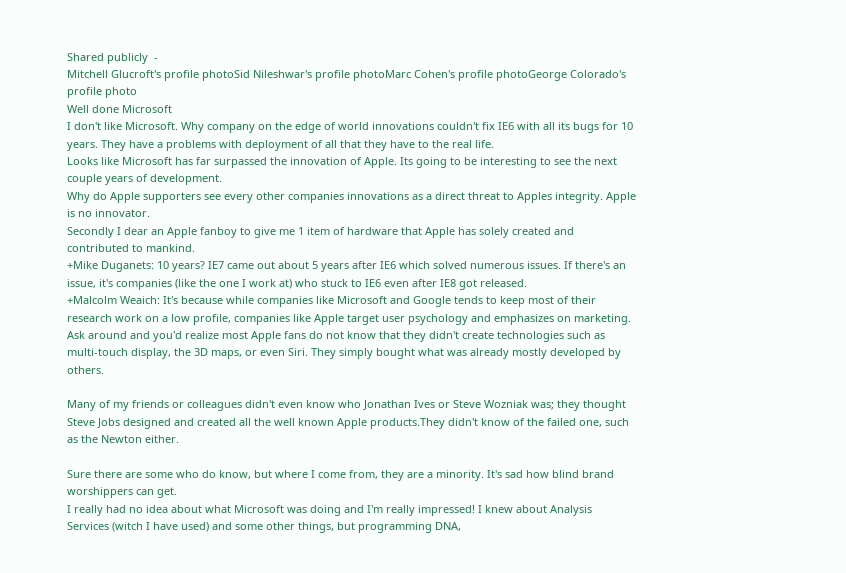Shared publicly  -
Mitchell Glucroft's profile photoSid Nileshwar's profile photoMarc Cohen's profile photoGeorge Colorado's profile photo
Well done Microsoft
I don't like Microsoft. Why company on the edge of world innovations couldn't fix IE6 with all its bugs for 10 years. They have a problems with deployment of all that they have to the real life.
Looks like Microsoft has far surpassed the innovation of Apple. Its going to be interesting to see the next couple years of development.
Why do Apple supporters see every other companies innovations as a direct threat to Apples integrity. Apple is no innovator.
Secondly I dear an Apple fanboy to give me 1 item of hardware that Apple has solely created and contributed to mankind.
+Mike Duganets: 10 years? IE7 came out about 5 years after IE6 which solved numerous issues. If there's an issue, it's companies (like the one I work at) who stuck to IE6 even after IE8 got released.
+Malcolm Weaich: It's because while companies like Microsoft and Google tends to keep most of their research work on a low profile, companies like Apple target user psychology and emphasizes on marketing. Ask around and you'd realize most Apple fans do not know that they didn't create technologies such as multi-touch display, the 3D maps, or even Siri. They simply bought what was already mostly developed by others.

Many of my friends or colleagues didn't even know who Jonathan Ives or Steve Wozniak was; they thought Steve Jobs designed and created all the well known Apple products.They didn't know of the failed one, such as the Newton either.

Sure there are some who do know, but where I come from, they are a minority. It's sad how blind brand worshippers can get.
I really had no idea about what Microsoft was doing and I'm really impressed! I knew about Analysis Services (witch I have used) and some other things, but programming DNA,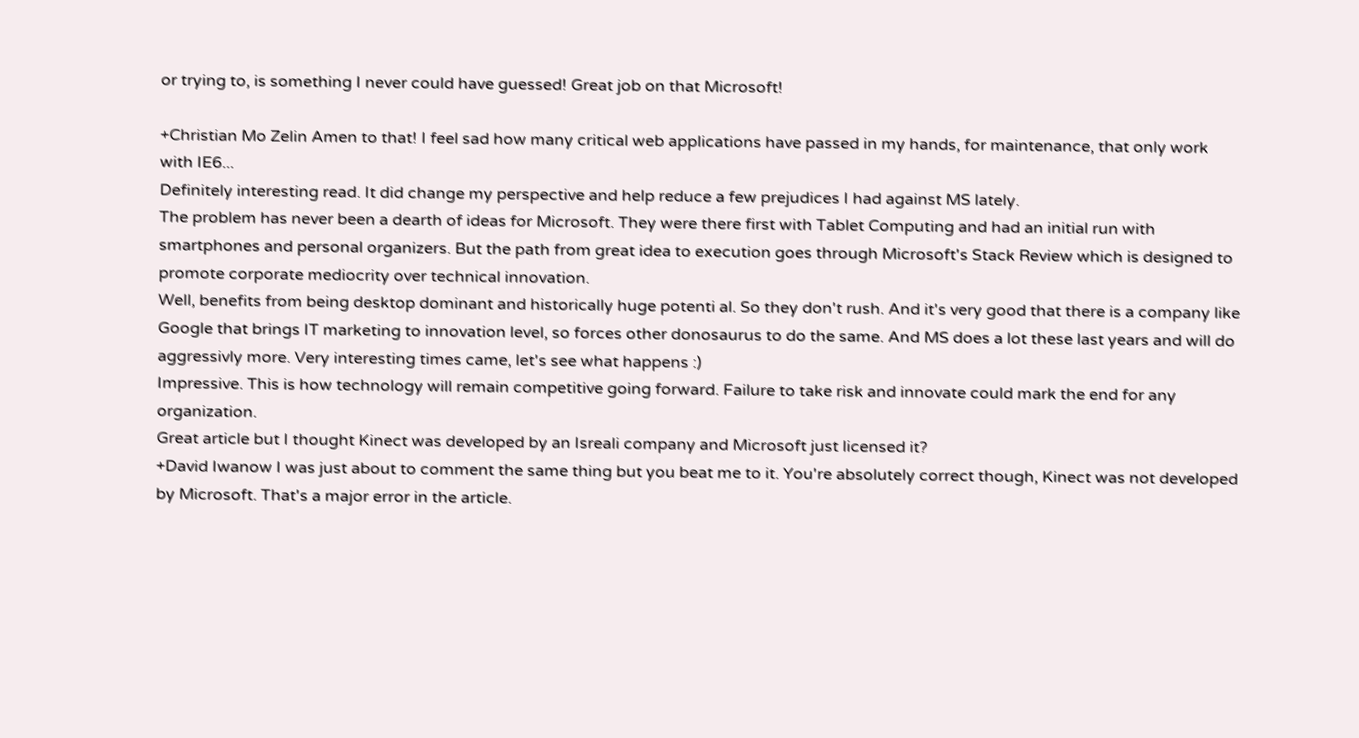or trying to, is something I never could have guessed! Great job on that Microsoft!

+Christian Mo Zelin Amen to that! I feel sad how many critical web applications have passed in my hands, for maintenance, that only work with IE6...
Definitely interesting read. It did change my perspective and help reduce a few prejudices I had against MS lately.
The problem has never been a dearth of ideas for Microsoft. They were there first with Tablet Computing and had an initial run with smartphones and personal organizers. But the path from great idea to execution goes through Microsoft's Stack Review which is designed to promote corporate mediocrity over technical innovation.
Well, benefits from being desktop dominant and historically huge potenti al. So they don't rush. And it's very good that there is a company like Google that brings IT marketing to innovation level, so forces other donosaurus to do the same. And MS does a lot these last years and will do aggressivly more. Very interesting times came, let's see what happens :)
Impressive. This is how technology will remain competitive going forward. Failure to take risk and innovate could mark the end for any organization.
Great article but I thought Kinect was developed by an Isreali company and Microsoft just licensed it?
+David Iwanow I was just about to comment the same thing but you beat me to it. You're absolutely correct though, Kinect was not developed by Microsoft. That's a major error in the article.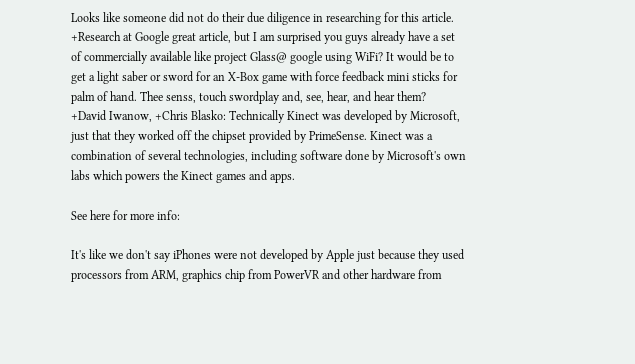Looks like someone did not do their due diligence in researching for this article.
+Research at Google great article, but I am surprised you guys already have a set of commercially available like project Glass@ google using WiFi? It would be to get a light saber or sword for an X-Box game with force feedback mini sticks for palm of hand. Thee senss, touch swordplay and, see, hear, and hear them?
+David Iwanow, +Chris Blasko: Technically Kinect was developed by Microsoft, just that they worked off the chipset provided by PrimeSense. Kinect was a combination of several technologies, including software done by Microsoft's own labs which powers the Kinect games and apps.

See here for more info:

It's like we don't say iPhones were not developed by Apple just because they used processors from ARM, graphics chip from PowerVR and other hardware from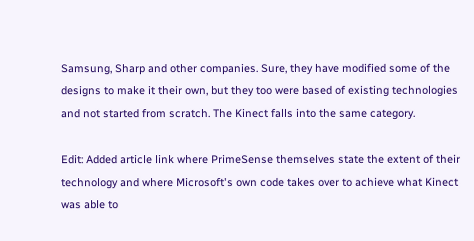Samsung, Sharp and other companies. Sure, they have modified some of the designs to make it their own, but they too were based of existing technologies and not started from scratch. The Kinect falls into the same category.

Edit: Added article link where PrimeSense themselves state the extent of their technology and where Microsoft's own code takes over to achieve what Kinect was able to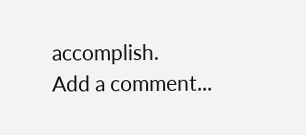accomplish.
Add a comment...